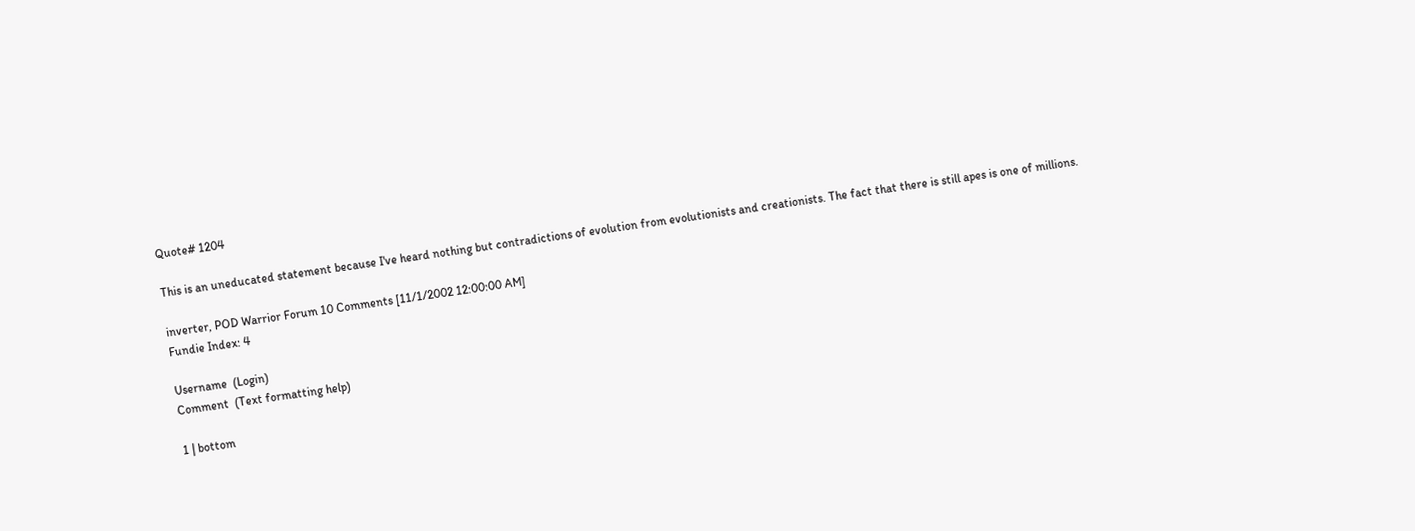Quote# 1204

This is an uneducated statement because I've heard nothing but contradictions of evolution from evolutionists and creationists. The fact that there is still apes is one of millions.

inverter, POD Warrior Forum 10 Comments [11/1/2002 12:00:00 AM]
Fundie Index: 4

Username  (Login)
Comment  (Text formatting help)

1 | bottom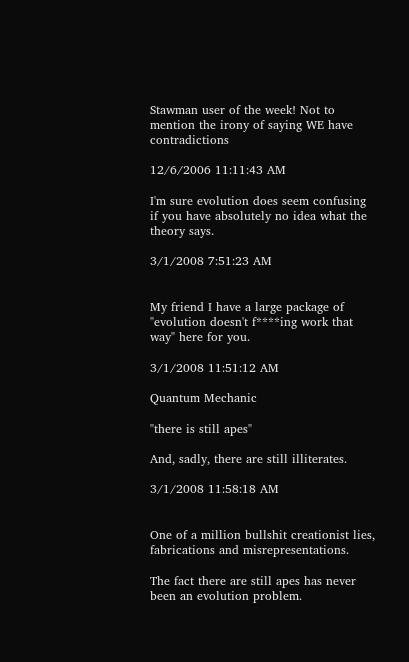Stawman user of the week! Not to mention the irony of saying WE have contradictions

12/6/2006 11:11:43 AM

I'm sure evolution does seem confusing if you have absolutely no idea what the theory says.

3/1/2008 7:51:23 AM


My friend I have a large package of "evolution doesn't f****ing work that way" here for you.

3/1/2008 11:51:12 AM

Quantum Mechanic

"there is still apes"

And, sadly, there are still illiterates.

3/1/2008 11:58:18 AM


One of a million bullshit creationist lies, fabrications and misrepresentations.

The fact there are still apes has never been an evolution problem.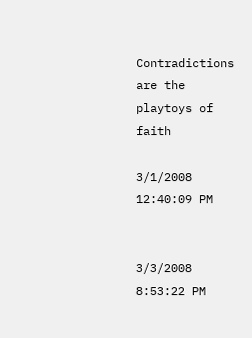Contradictions are the playtoys of faith

3/1/2008 12:40:09 PM


3/3/2008 8:53:22 PM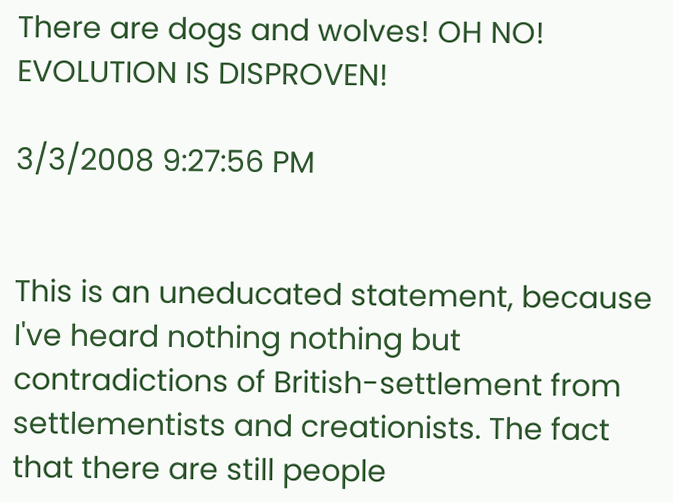There are dogs and wolves! OH NO! EVOLUTION IS DISPROVEN!

3/3/2008 9:27:56 PM


This is an uneducated statement, because I've heard nothing nothing but contradictions of British-settlement from settlementists and creationists. The fact that there are still people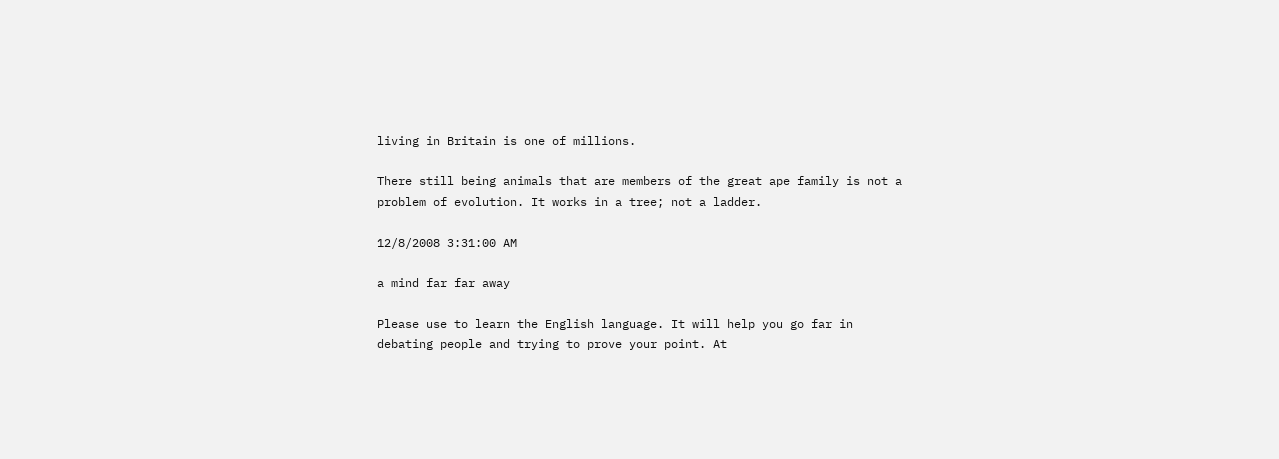living in Britain is one of millions.

There still being animals that are members of the great ape family is not a problem of evolution. It works in a tree; not a ladder.

12/8/2008 3:31:00 AM

a mind far far away

Please use to learn the English language. It will help you go far in debating people and trying to prove your point. At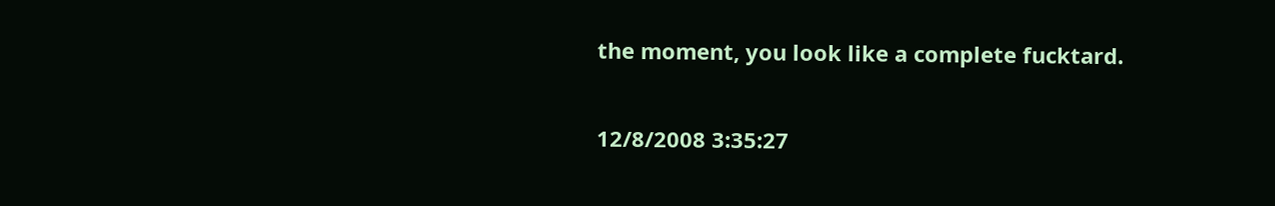the moment, you look like a complete fucktard.

12/8/2008 3:35:27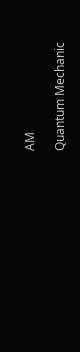AM

Quantum Mechanic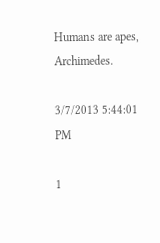Humans are apes, Archimedes.

3/7/2013 5:44:01 PM

1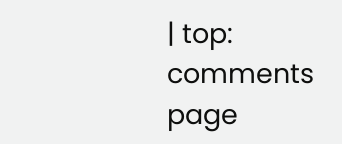| top: comments page